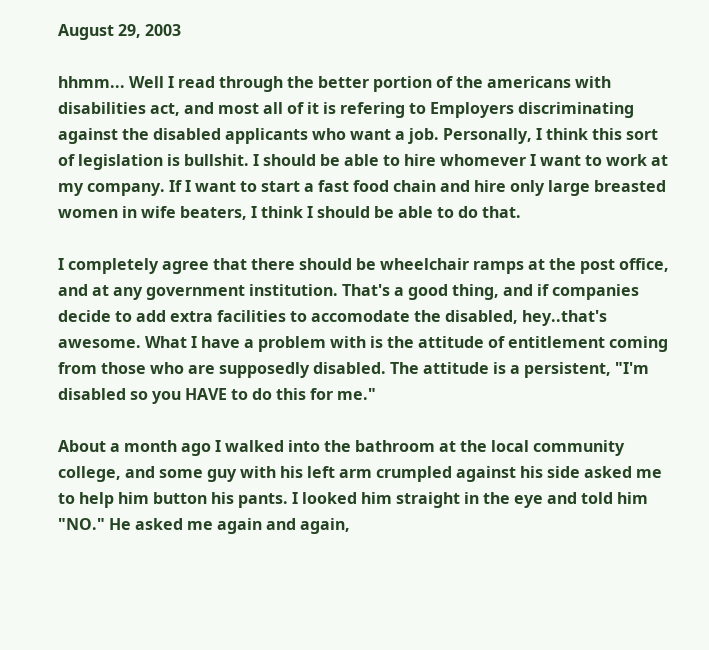August 29, 2003

hhmm... Well I read through the better portion of the americans with disabilities act, and most all of it is refering to Employers discriminating against the disabled applicants who want a job. Personally, I think this sort of legislation is bullshit. I should be able to hire whomever I want to work at my company. If I want to start a fast food chain and hire only large breasted women in wife beaters, I think I should be able to do that.

I completely agree that there should be wheelchair ramps at the post office, and at any government institution. That's a good thing, and if companies decide to add extra facilities to accomodate the disabled, hey..that's awesome. What I have a problem with is the attitude of entitlement coming from those who are supposedly disabled. The attitude is a persistent, "I'm disabled so you HAVE to do this for me."

About a month ago I walked into the bathroom at the local community college, and some guy with his left arm crumpled against his side asked me to help him button his pants. I looked him straight in the eye and told him "NO." He asked me again and again,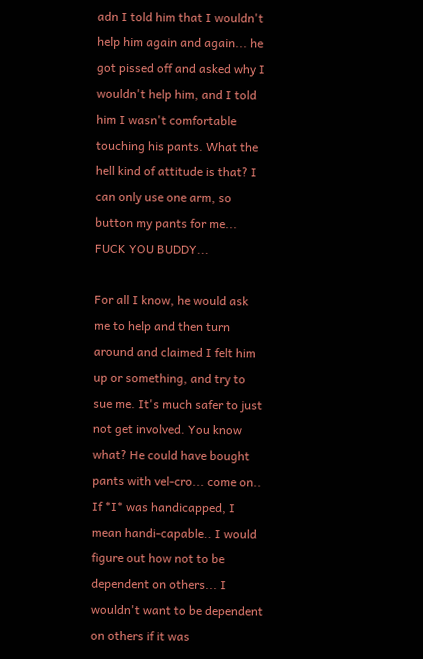adn I told him that I wouldn't help him again and again... he got pissed off and asked why I wouldn't help him, and I told him I wasn't comfortable touching his pants. What the hell kind of attitude is that? I can only use one arm, so button my pants for me... FUCK YOU BUDDY...

For all I know, he would ask me to help and then turn around and claimed I felt him up or something, and try to sue me. It's much safer to just not get involved. You know what? He could have bought pants with vel-cro... come on.. If *I* was handicapped, I mean handi-capable.. I would figure out how not to be dependent on others... I wouldn't want to be dependent on others if it was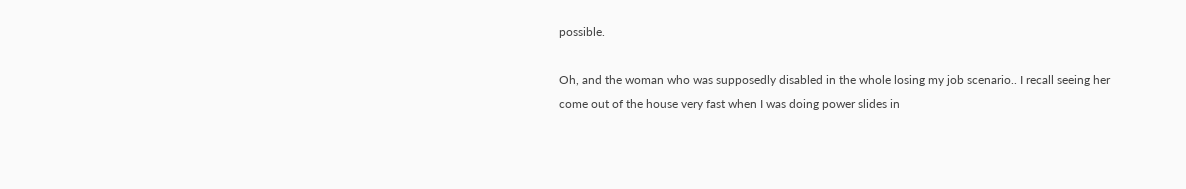possible.

Oh, and the woman who was supposedly disabled in the whole losing my job scenario.. I recall seeing her come out of the house very fast when I was doing power slides in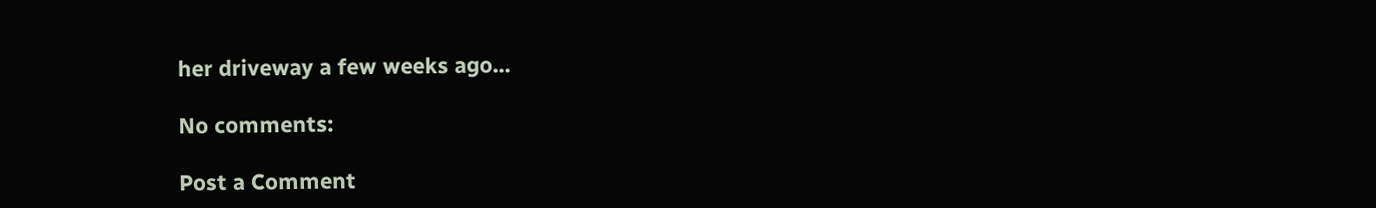her driveway a few weeks ago...

No comments:

Post a Comment